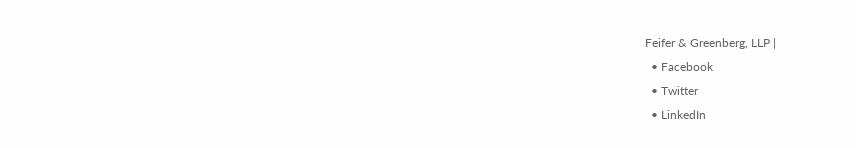Feifer & Greenberg, LLP |
  • Facebook
  • Twitter
  • LinkedIn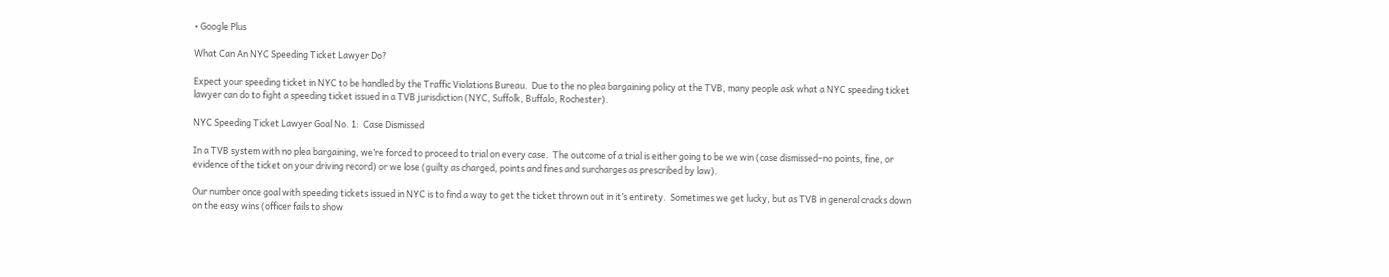• Google Plus

What Can An NYC Speeding Ticket Lawyer Do?

Expect your speeding ticket in NYC to be handled by the Traffic Violations Bureau.  Due to the no plea bargaining policy at the TVB, many people ask what a NYC speeding ticket lawyer can do to fight a speeding ticket issued in a TVB jurisdiction (NYC, Suffolk, Buffalo, Rochester).

NYC Speeding Ticket Lawyer Goal No. 1:  Case Dismissed

In a TVB system with no plea bargaining, we’re forced to proceed to trial on every case.  The outcome of a trial is either going to be we win (case dismissed–no points, fine, or evidence of the ticket on your driving record) or we lose (guilty as charged, points and fines and surcharges as prescribed by law).

Our number once goal with speeding tickets issued in NYC is to find a way to get the ticket thrown out in it’s entirety.  Sometimes we get lucky, but as TVB in general cracks down on the easy wins (officer fails to show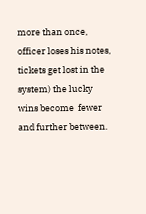more than once, officer loses his notes, tickets get lost in the system) the lucky wins become  fewer and further between.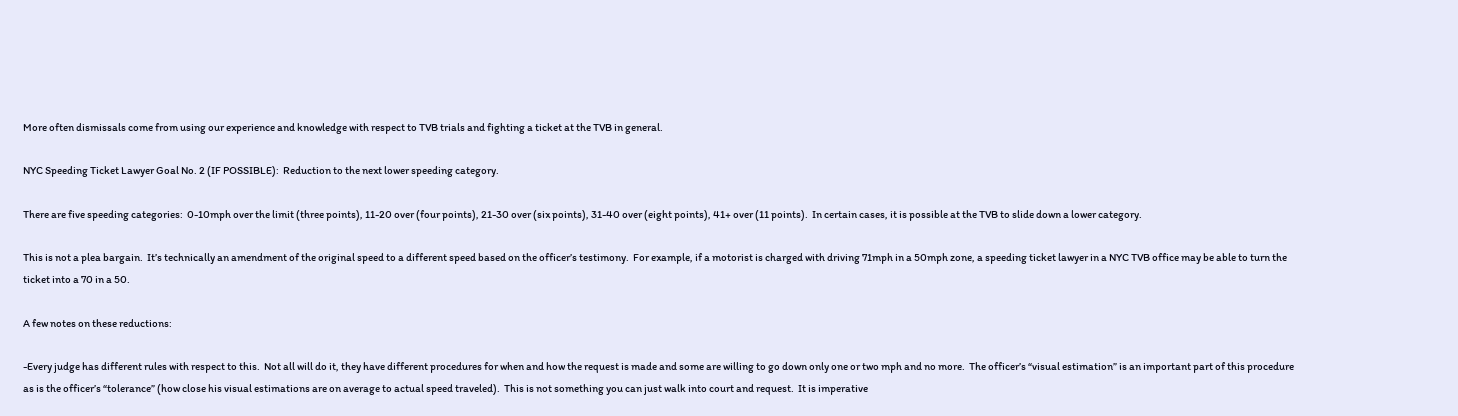More often dismissals come from using our experience and knowledge with respect to TVB trials and fighting a ticket at the TVB in general.

NYC Speeding Ticket Lawyer Goal No. 2 (IF POSSIBLE):  Reduction to the next lower speeding category.

There are five speeding categories:  0-10mph over the limit (three points), 11-20 over (four points), 21-30 over (six points), 31-40 over (eight points), 41+ over (11 points).  In certain cases, it is possible at the TVB to slide down a lower category.

This is not a plea bargain.  It’s technically an amendment of the original speed to a different speed based on the officer’s testimony.  For example, if a motorist is charged with driving 71mph in a 50mph zone, a speeding ticket lawyer in a NYC TVB office may be able to turn the ticket into a 70 in a 50.

A few notes on these reductions:

-Every judge has different rules with respect to this.  Not all will do it, they have different procedures for when and how the request is made and some are willing to go down only one or two mph and no more.  The officer’s “visual estimation” is an important part of this procedure as is the officer’s “tolerance” (how close his visual estimations are on average to actual speed traveled).  This is not something you can just walk into court and request.  It is imperative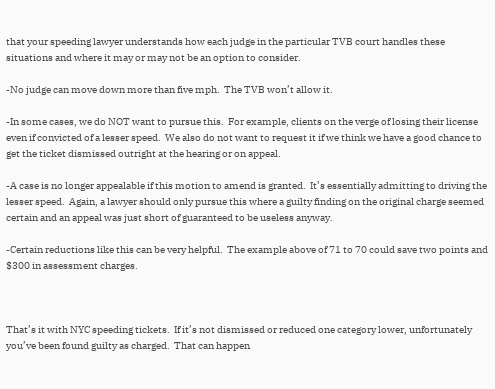that your speeding lawyer understands how each judge in the particular TVB court handles these situations and where it may or may not be an option to consider.

-No judge can move down more than five mph.  The TVB won’t allow it.

-In some cases, we do NOT want to pursue this.  For example, clients on the verge of losing their license even if convicted of a lesser speed.  We also do not want to request it if we think we have a good chance to get the ticket dismissed outright at the hearing or on appeal.

-A case is no longer appealable if this motion to amend is granted.  It’s essentially admitting to driving the lesser speed.  Again, a lawyer should only pursue this where a guilty finding on the original charge seemed certain and an appeal was just short of guaranteed to be useless anyway.

-Certain reductions like this can be very helpful.  The example above of 71 to 70 could save two points and $300 in assessment charges.



That’s it with NYC speeding tickets.  If it’s not dismissed or reduced one category lower, unfortunately you’ve been found guilty as charged.  That can happen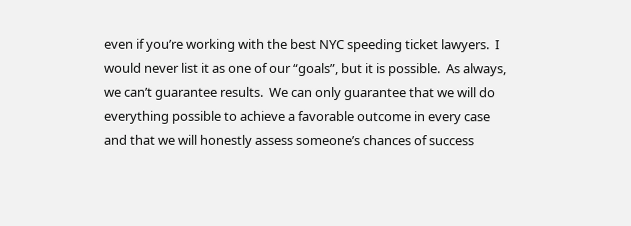even if you’re working with the best NYC speeding ticket lawyers.  I would never list it as one of our “goals”, but it is possible.  As always, we can’t guarantee results.  We can only guarantee that we will do everything possible to achieve a favorable outcome in every case and that we will honestly assess someone’s chances of success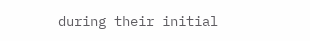during their initial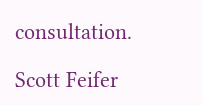consultation.

Scott Feifer